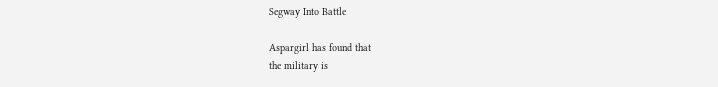Segway Into Battle

Aspargirl has found that
the military is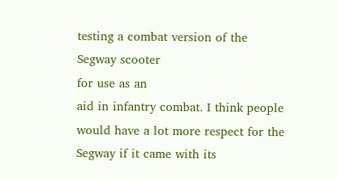testing a combat version of the Segway scooter
for use as an
aid in infantry combat. I think people would have a lot more respect for the
Segway if it came with its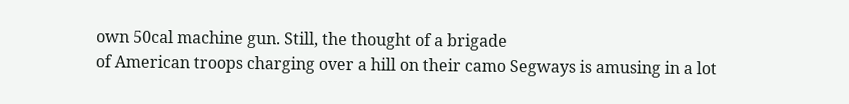own 50cal machine gun. Still, the thought of a brigade
of American troops charging over a hill on their camo Segways is amusing in a lot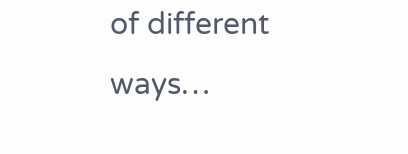of different ways…